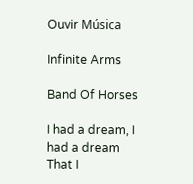Ouvir Música

Infinite Arms

Band Of Horses

I had a dream, I had a dream
That I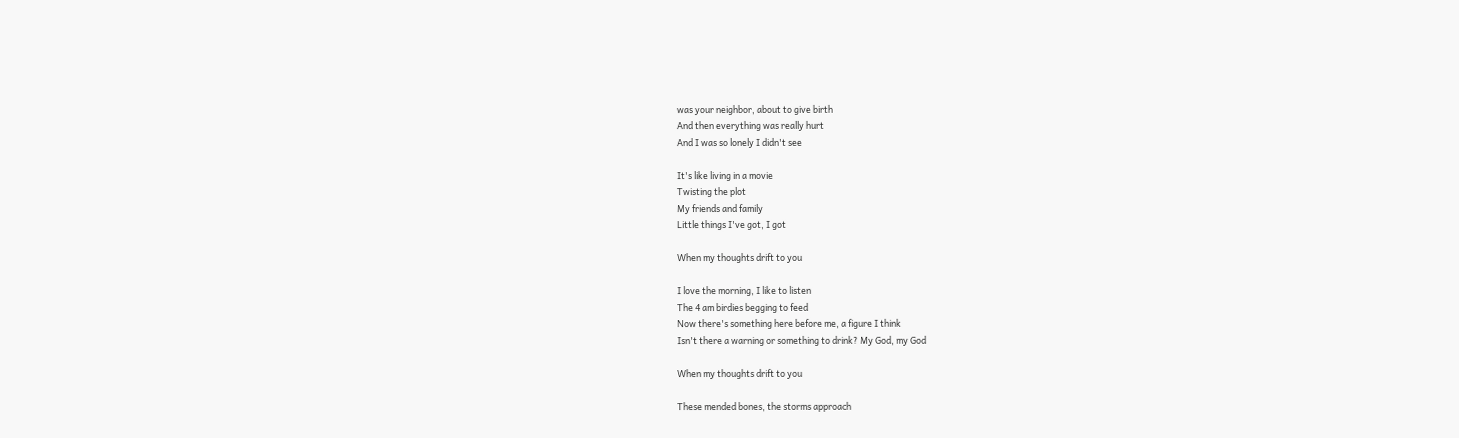was your neighbor, about to give birth
And then everything was really hurt
And I was so lonely I didn't see

It's like living in a movie
Twisting the plot
My friends and family
Little things I've got, I got

When my thoughts drift to you

I love the morning, I like to listen
The 4 am birdies begging to feed
Now there's something here before me, a figure I think
Isn't there a warning or something to drink? My God, my God

When my thoughts drift to you

These mended bones, the storms approach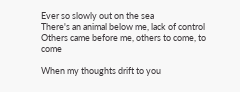Ever so slowly out on the sea
There's an animal below me, lack of control
Others came before me, others to come, to come

When my thoughts drift to you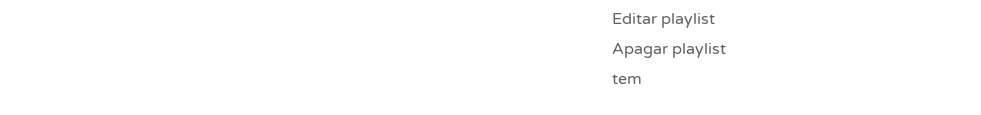Editar playlist
Apagar playlist
tem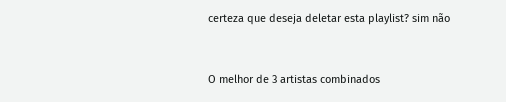certeza que deseja deletar esta playlist? sim não


O melhor de 3 artistas combinados